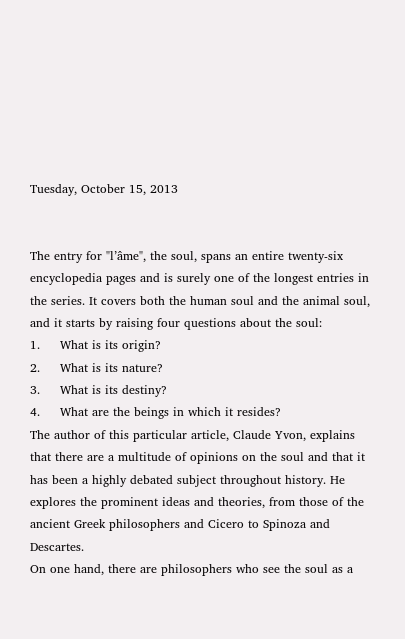Tuesday, October 15, 2013


The entry for "l’âme", the soul, spans an entire twenty-six encyclopedia pages and is surely one of the longest entries in the series. It covers both the human soul and the animal soul, and it starts by raising four questions about the soul:
1.     What is its origin?
2.     What is its nature?
3.     What is its destiny?
4.     What are the beings in which it resides?
The author of this particular article, Claude Yvon, explains that there are a multitude of opinions on the soul and that it has been a highly debated subject throughout history. He explores the prominent ideas and theories, from those of the ancient Greek philosophers and Cicero to Spinoza and Descartes.
On one hand, there are philosophers who see the soul as a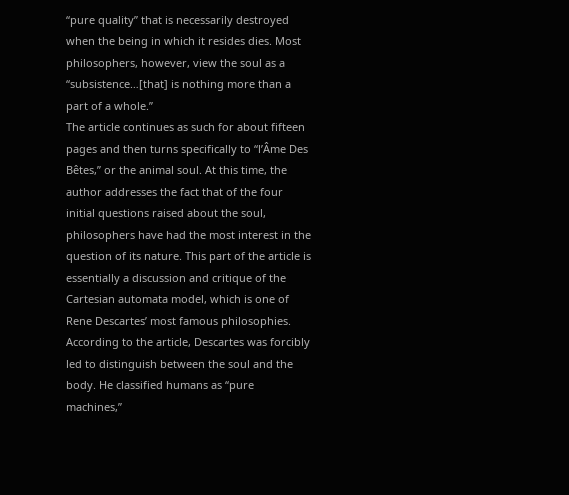“pure quality” that is necessarily destroyed when the being in which it resides dies. Most philosophers, however, view the soul as a “subsistence…[that] is nothing more than a part of a whole.”
The article continues as such for about fifteen pages and then turns specifically to “l’Âme Des Bêtes,” or the animal soul. At this time, the author addresses the fact that of the four initial questions raised about the soul, philosophers have had the most interest in the question of its nature. This part of the article is essentially a discussion and critique of the Cartesian automata model, which is one of Rene Descartes’ most famous philosophies.  According to the article, Descartes was forcibly led to distinguish between the soul and the body. He classified humans as “pure machines,”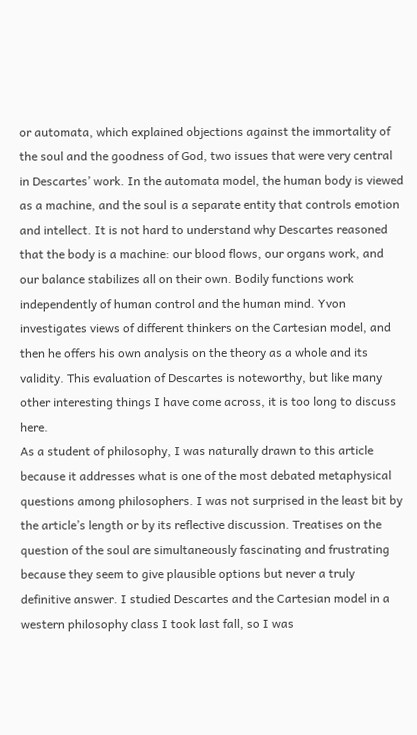or automata, which explained objections against the immortality of the soul and the goodness of God, two issues that were very central in Descartes’ work. In the automata model, the human body is viewed as a machine, and the soul is a separate entity that controls emotion and intellect. It is not hard to understand why Descartes reasoned that the body is a machine: our blood flows, our organs work, and our balance stabilizes all on their own. Bodily functions work independently of human control and the human mind. Yvon investigates views of different thinkers on the Cartesian model, and then he offers his own analysis on the theory as a whole and its validity. This evaluation of Descartes is noteworthy, but like many other interesting things I have come across, it is too long to discuss here.
As a student of philosophy, I was naturally drawn to this article because it addresses what is one of the most debated metaphysical questions among philosophers. I was not surprised in the least bit by the article’s length or by its reflective discussion. Treatises on the question of the soul are simultaneously fascinating and frustrating because they seem to give plausible options but never a truly definitive answer. I studied Descartes and the Cartesian model in a western philosophy class I took last fall, so I was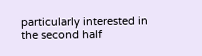particularly interested in the second half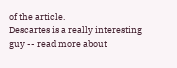of the article.
Descartes is a really interesting guy -- read more about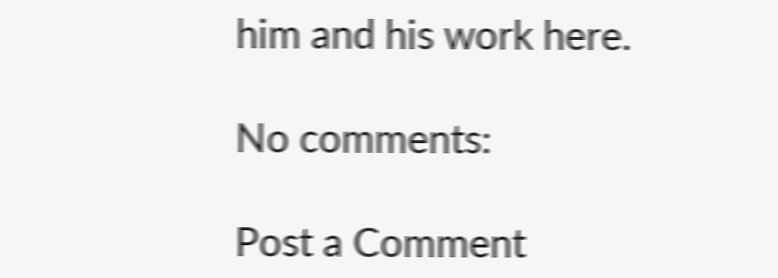him and his work here.

No comments:

Post a Comment